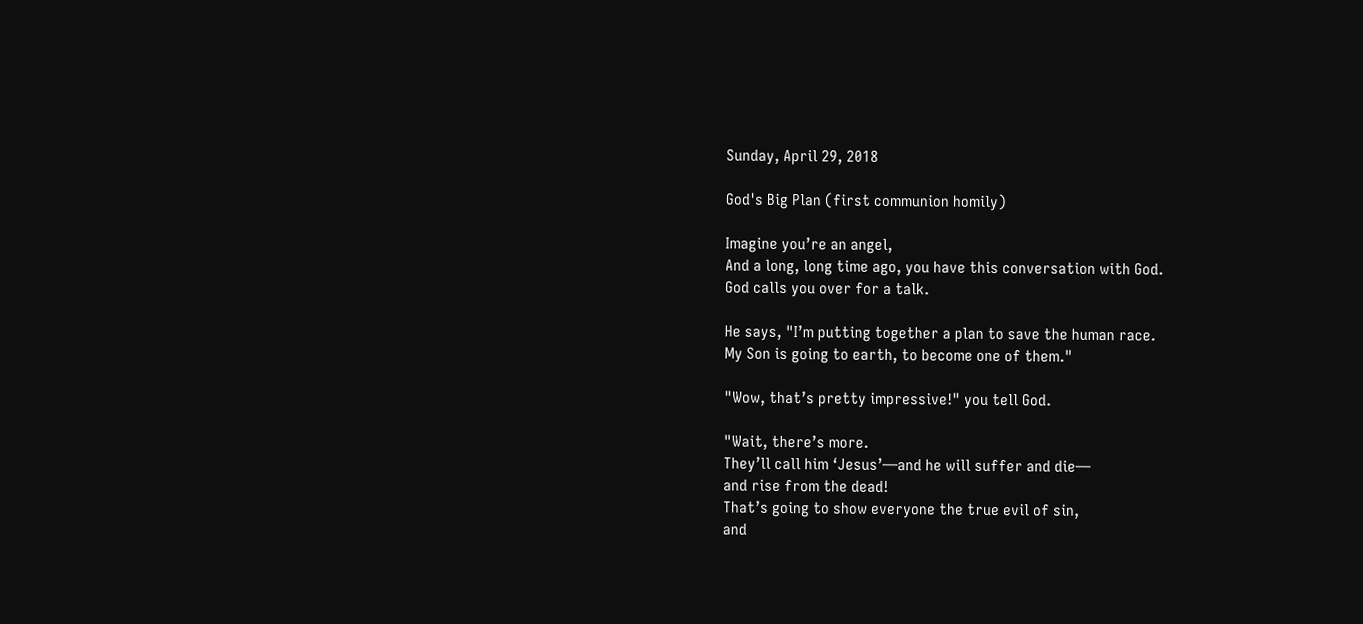Sunday, April 29, 2018

God's Big Plan (first communion homily)

Imagine you’re an angel,
And a long, long time ago, you have this conversation with God.
God calls you over for a talk.

He says, "I’m putting together a plan to save the human race.
My Son is going to earth, to become one of them."

"Wow, that’s pretty impressive!" you tell God.

"Wait, there’s more.
They’ll call him ‘Jesus’—and he will suffer and die—
and rise from the dead!
That’s going to show everyone the true evil of sin,
and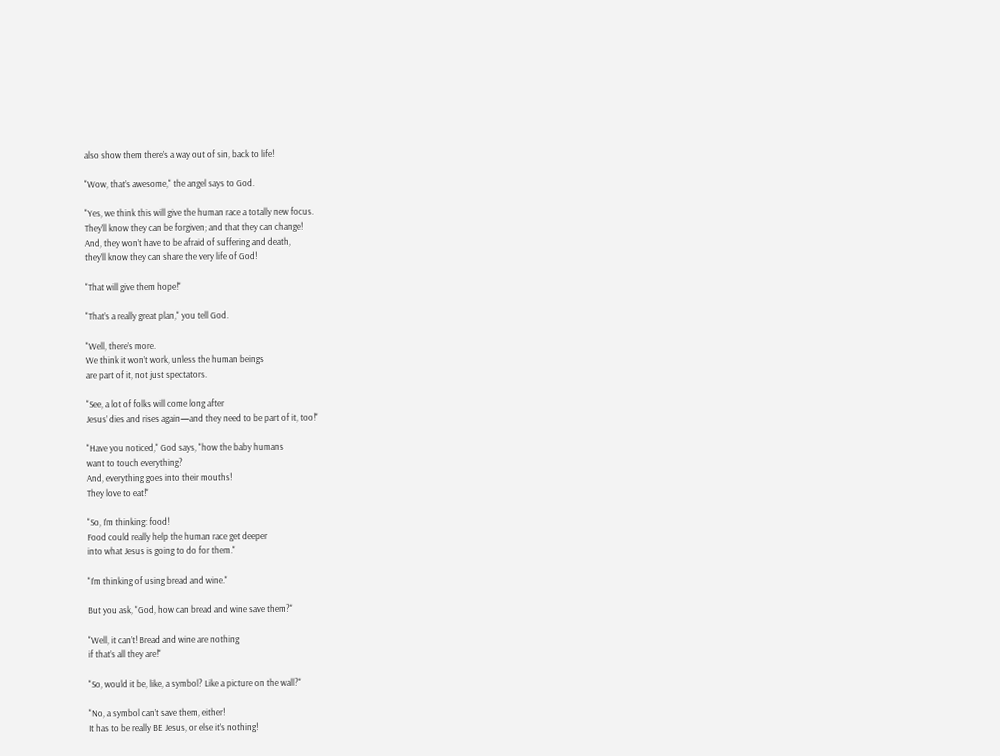also show them there’s a way out of sin, back to life!

"Wow, that’s awesome," the angel says to God.

"Yes, we think this will give the human race a totally new focus.
They’ll know they can be forgiven; and that they can change!
And, they won’t have to be afraid of suffering and death,
they’ll know they can share the very life of God!

"That will give them hope!"

"That’s a really great plan," you tell God.

"Well, there’s more.
We think it won’t work, unless the human beings
are part of it, not just spectators.

"See, a lot of folks will come long after
Jesus’ dies and rises again—and they need to be part of it, too!"

"Have you noticed," God says, "how the baby humans
want to touch everything?
And, everything goes into their mouths!
They love to eat!"

"So, I’m thinking: food!
Food could really help the human race get deeper
into what Jesus is going to do for them."

"I’m thinking of using bread and wine."

But you ask, "God, how can bread and wine save them?"

"Well, it can’t! Bread and wine are nothing
if that’s all they are!"

"So, would it be, like, a symbol? Like a picture on the wall?"

"No, a symbol can’t save them, either!
It has to be really BE Jesus, or else it’s nothing!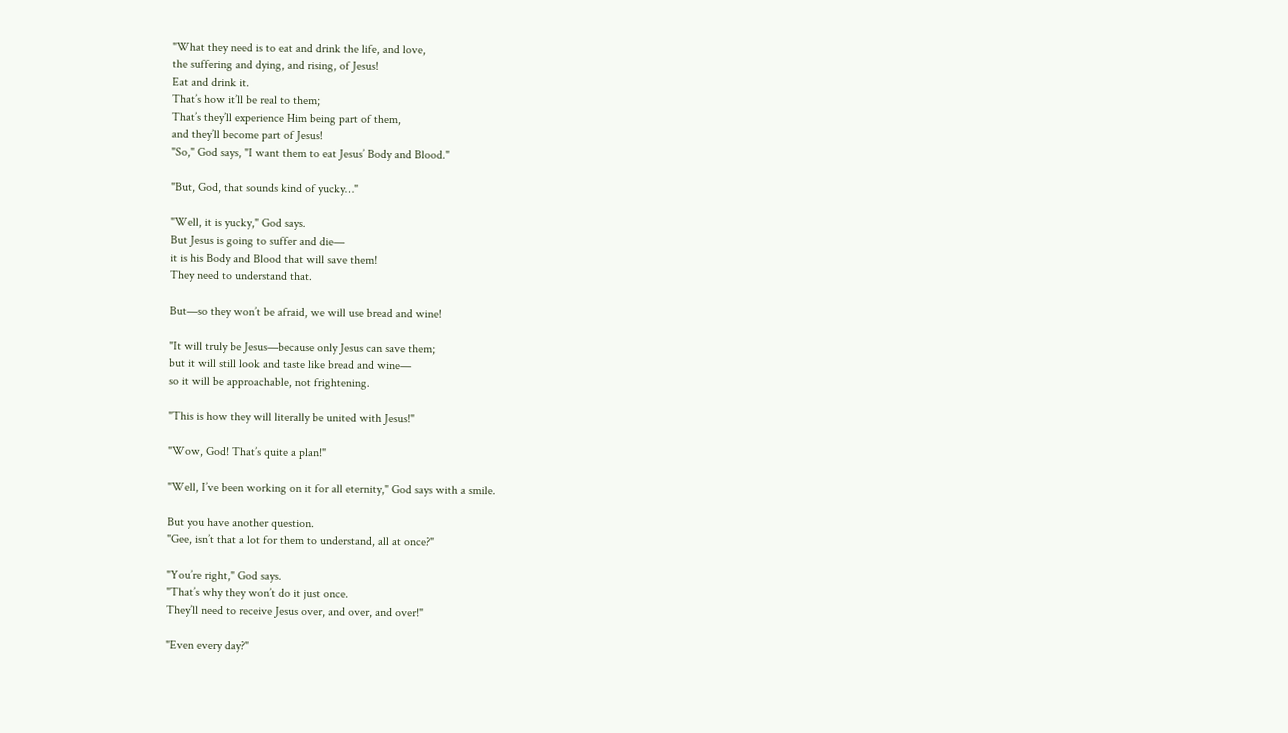"What they need is to eat and drink the life, and love,
the suffering and dying, and rising, of Jesus!
Eat and drink it.
That’s how it’ll be real to them;
That’s they’ll experience Him being part of them,
and they’ll become part of Jesus!
"So," God says, "I want them to eat Jesus’ Body and Blood."

"But, God, that sounds kind of yucky…"

"Well, it is yucky," God says.
But Jesus is going to suffer and die—
it is his Body and Blood that will save them!
They need to understand that.

But—so they won’t be afraid, we will use bread and wine!

"It will truly be Jesus—because only Jesus can save them;
but it will still look and taste like bread and wine—
so it will be approachable, not frightening.

"This is how they will literally be united with Jesus!"

"Wow, God! That’s quite a plan!"

"Well, I’ve been working on it for all eternity," God says with a smile.

But you have another question.
"Gee, isn’t that a lot for them to understand, all at once?"

"You’re right," God says.
"That’s why they won’t do it just once.
They’ll need to receive Jesus over, and over, and over!"

"Even every day?"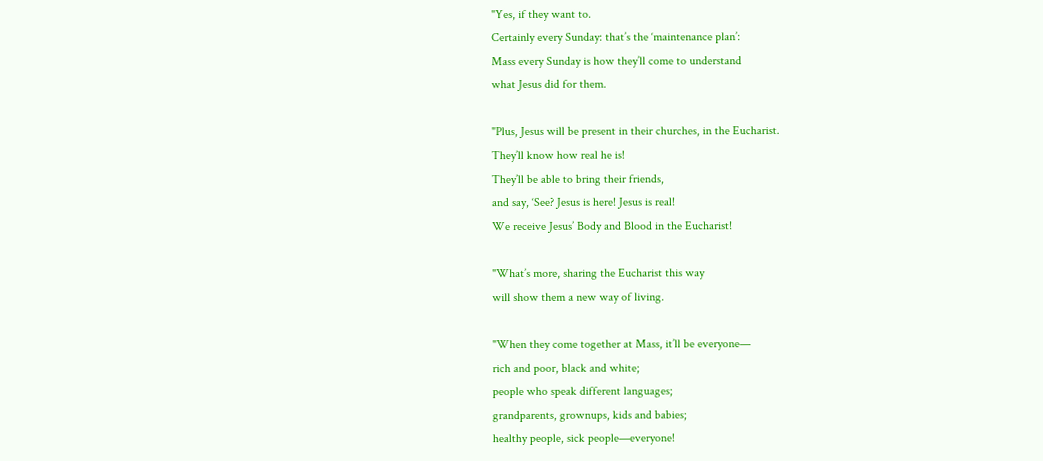"Yes, if they want to.
Certainly every Sunday: that’s the ‘maintenance plan’:
Mass every Sunday is how they’ll come to understand
what Jesus did for them.

"Plus, Jesus will be present in their churches, in the Eucharist.
They’ll know how real he is!
They’ll be able to bring their friends,
and say, ‘See? Jesus is here! Jesus is real!
We receive Jesus’ Body and Blood in the Eucharist!

"What’s more, sharing the Eucharist this way
will show them a new way of living.

"When they come together at Mass, it’ll be everyone—
rich and poor, black and white;
people who speak different languages;
grandparents, grownups, kids and babies;
healthy people, sick people—everyone!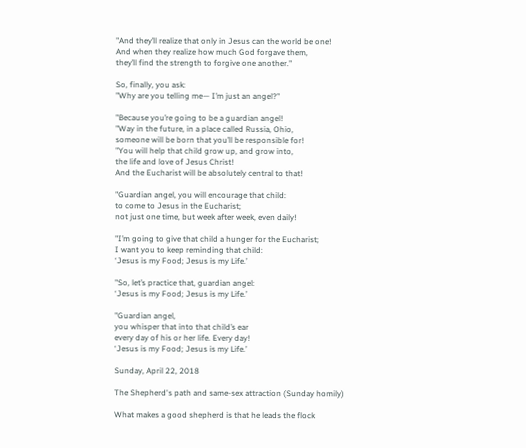"And they’ll realize that only in Jesus can the world be one!
And when they realize how much God forgave them,
they’ll find the strength to forgive one another."

So, finally, you ask:
"Why are you telling me— I’m just an angel?"

"Because you’re going to be a guardian angel!
"Way in the future, in a place called Russia, Ohio,
someone will be born that you’ll be responsible for!
"You will help that child grow up, and grow into,
the life and love of Jesus Christ!
And the Eucharist will be absolutely central to that!

"Guardian angel, you will encourage that child:
to come to Jesus in the Eucharist;
not just one time, but week after week, even daily!

"I’m going to give that child a hunger for the Eucharist;
I want you to keep reminding that child:
‘Jesus is my Food; Jesus is my Life.’

"So, let’s practice that, guardian angel:
‘Jesus is my Food; Jesus is my Life.’

"Guardian angel,
you whisper that into that child’s ear
every day of his or her life. Every day!
‘Jesus is my Food; Jesus is my Life.’

Sunday, April 22, 2018

The Shepherd's path and same-sex attraction (Sunday homily)

What makes a good shepherd is that he leads the flock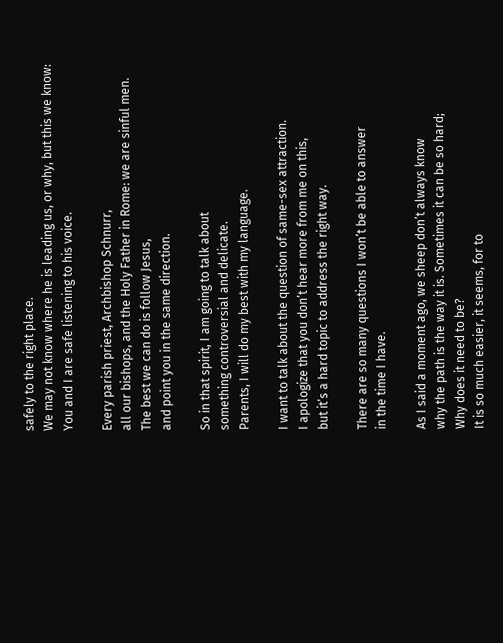safely to the right place.
We may not know where he is leading us, or why, but this we know:
You and I are safe listening to his voice.

Every parish priest, Archbishop Schnurr,
all our bishops, and the Holy Father in Rome: we are sinful men.
The best we can do is follow Jesus,
and point you in the same direction.

So in that spirit, I am going to talk about
something controversial and delicate.
Parents, I will do my best with my language.

I want to talk about the question of same-sex attraction.
I apologize that you don’t hear more from me on this,
but it’s a hard topic to address the right way.

There are so many questions I won’t be able to answer
in the time I have.

As I said a moment ago, we sheep don’t always know
why the path is the way it is. Sometimes it can be so hard;
Why does it need to be?
It is so much easier, it seems, for to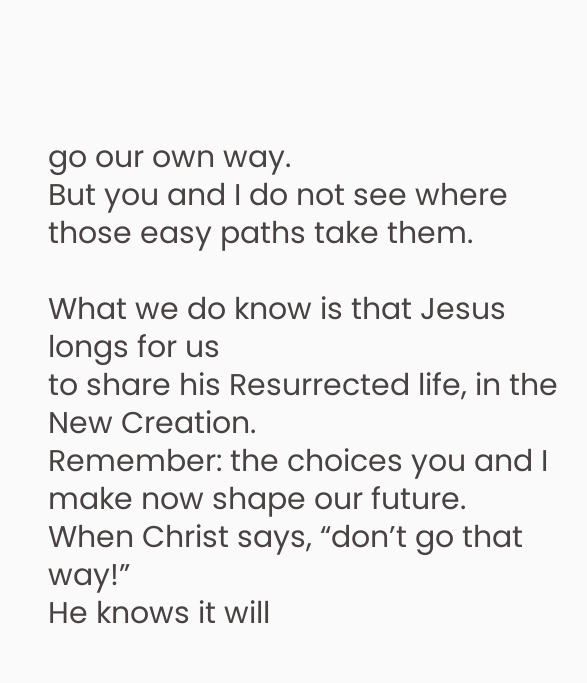go our own way.
But you and I do not see where those easy paths take them.

What we do know is that Jesus longs for us
to share his Resurrected life, in the New Creation.
Remember: the choices you and I make now shape our future.
When Christ says, “don’t go that way!”
He knows it will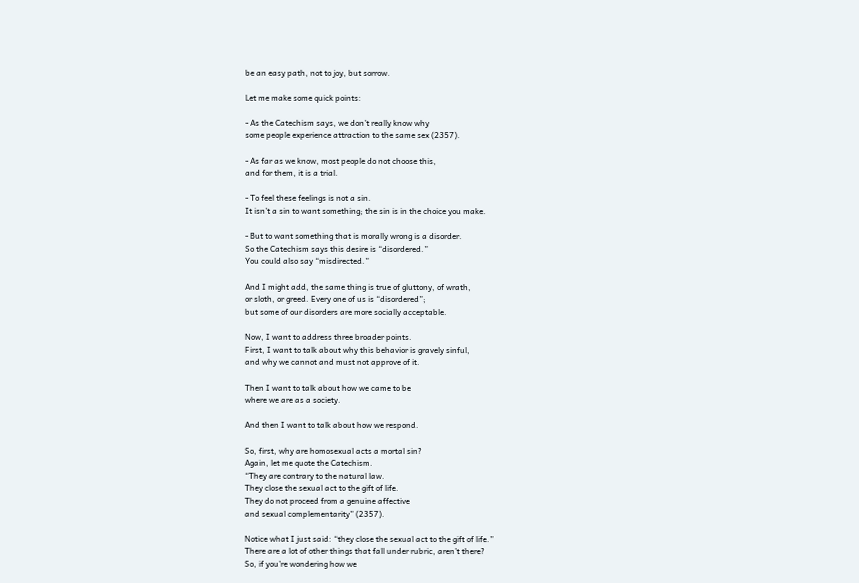be an easy path, not to joy, but sorrow.

Let me make some quick points:

- As the Catechism says, we don’t really know why
some people experience attraction to the same sex (2357).

- As far as we know, most people do not choose this,
and for them, it is a trial.

- To feel these feelings is not a sin.
It isn’t a sin to want something; the sin is in the choice you make.

- But to want something that is morally wrong is a disorder.
So the Catechism says this desire is “disordered.”
You could also say “misdirected.”

And I might add, the same thing is true of gluttony, of wrath,
or sloth, or greed. Every one of us is “disordered”;
but some of our disorders are more socially acceptable.

Now, I want to address three broader points.
First, I want to talk about why this behavior is gravely sinful,
and why we cannot and must not approve of it.

Then I want to talk about how we came to be
where we are as a society.

And then I want to talk about how we respond.

So, first, why are homosexual acts a mortal sin?
Again, let me quote the Catechism.
“They are contrary to the natural law.
They close the sexual act to the gift of life.
They do not proceed from a genuine affective
and sexual complementarity” (2357).

Notice what I just said: “they close the sexual act to the gift of life.”
There are a lot of other things that fall under rubric, aren’t there?
So, if you’re wondering how we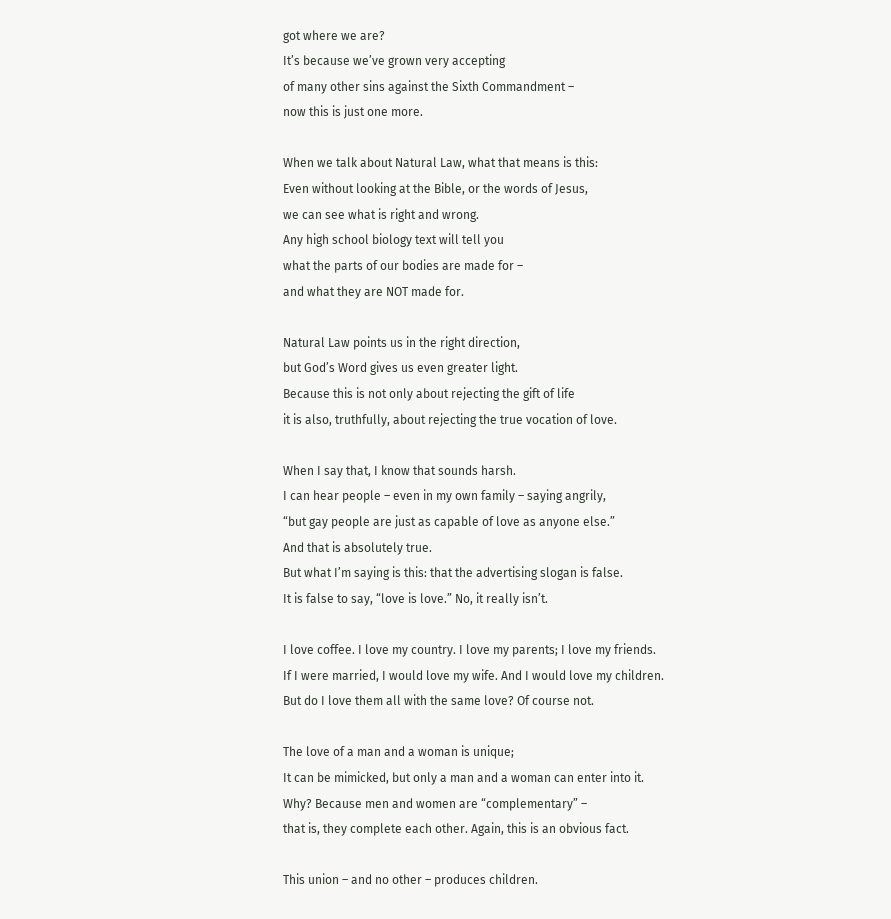got where we are?
It’s because we’ve grown very accepting
of many other sins against the Sixth Commandment –
now this is just one more.

When we talk about Natural Law, what that means is this:
Even without looking at the Bible, or the words of Jesus,
we can see what is right and wrong.
Any high school biology text will tell you
what the parts of our bodies are made for –
and what they are NOT made for.

Natural Law points us in the right direction,
but God’s Word gives us even greater light.
Because this is not only about rejecting the gift of life
it is also, truthfully, about rejecting the true vocation of love.

When I say that, I know that sounds harsh.
I can hear people – even in my own family – saying angrily,
“but gay people are just as capable of love as anyone else.”
And that is absolutely true.
But what I’m saying is this: that the advertising slogan is false.
It is false to say, “love is love.” No, it really isn’t.

I love coffee. I love my country. I love my parents; I love my friends.
If I were married, I would love my wife. And I would love my children.
But do I love them all with the same love? Of course not.

The love of a man and a woman is unique;
It can be mimicked, but only a man and a woman can enter into it.
Why? Because men and women are “complementary” –
that is, they complete each other. Again, this is an obvious fact.

This union – and no other – produces children.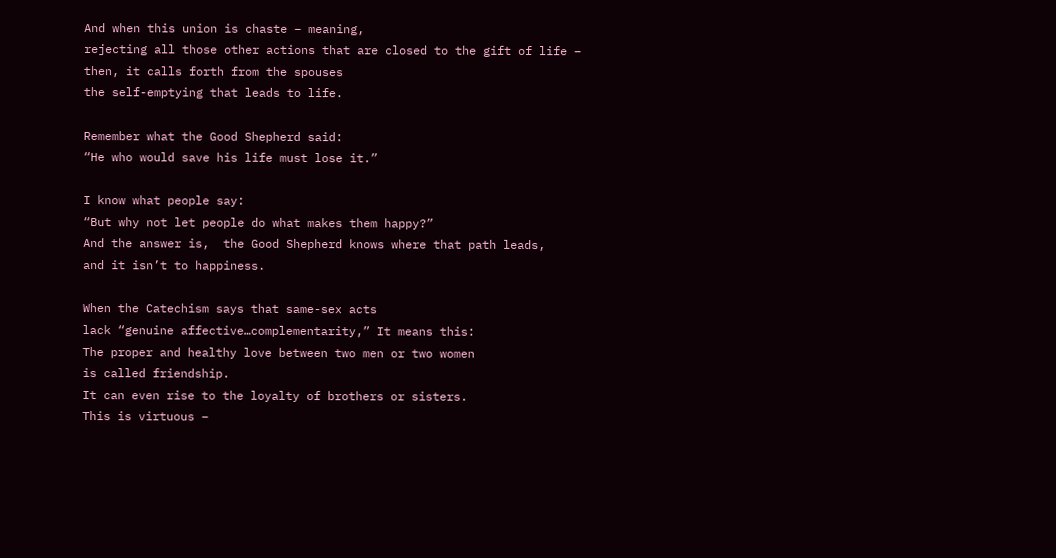And when this union is chaste – meaning,
rejecting all those other actions that are closed to the gift of life –
then, it calls forth from the spouses
the self-emptying that leads to life.

Remember what the Good Shepherd said:
“He who would save his life must lose it.”

I know what people say:
“But why not let people do what makes them happy?”
And the answer is,  the Good Shepherd knows where that path leads,
and it isn’t to happiness.

When the Catechism says that same-sex acts
lack “genuine affective…complementarity,” It means this:
The proper and healthy love between two men or two women
is called friendship.
It can even rise to the loyalty of brothers or sisters.
This is virtuous –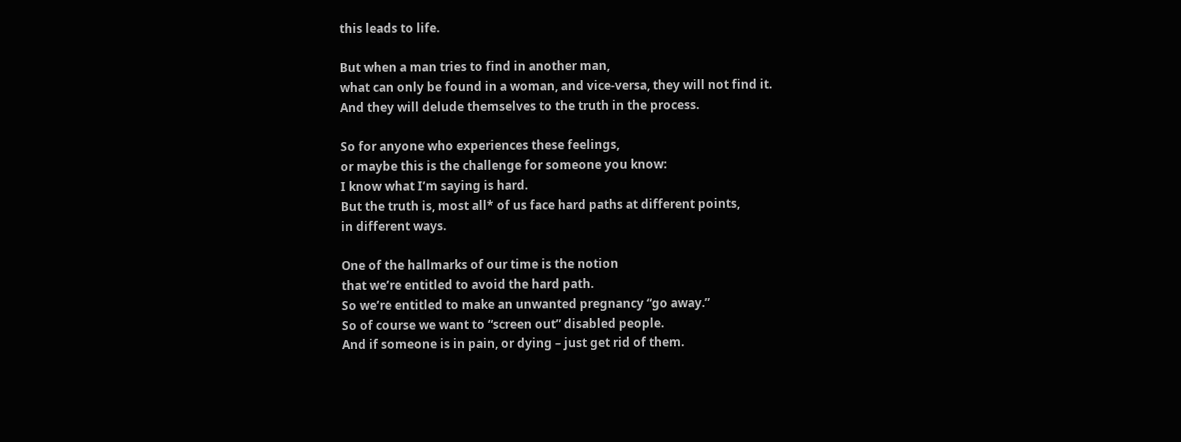this leads to life.

But when a man tries to find in another man,
what can only be found in a woman, and vice-versa, they will not find it.
And they will delude themselves to the truth in the process.

So for anyone who experiences these feelings,
or maybe this is the challenge for someone you know:
I know what I’m saying is hard.
But the truth is, most all* of us face hard paths at different points,
in different ways.

One of the hallmarks of our time is the notion
that we’re entitled to avoid the hard path.
So we’re entitled to make an unwanted pregnancy “go away.”
So of course we want to “screen out” disabled people.
And if someone is in pain, or dying – just get rid of them.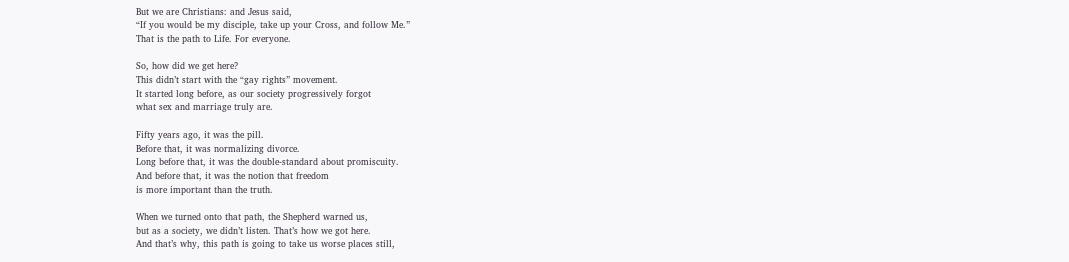But we are Christians: and Jesus said,
“If you would be my disciple, take up your Cross, and follow Me.”
That is the path to Life. For everyone.

So, how did we get here?
This didn’t start with the “gay rights” movement.
It started long before, as our society progressively forgot
what sex and marriage truly are.

Fifty years ago, it was the pill.
Before that, it was normalizing divorce.
Long before that, it was the double-standard about promiscuity.
And before that, it was the notion that freedom
is more important than the truth.

When we turned onto that path, the Shepherd warned us,
but as a society, we didn’t listen. That’s how we got here.
And that’s why, this path is going to take us worse places still,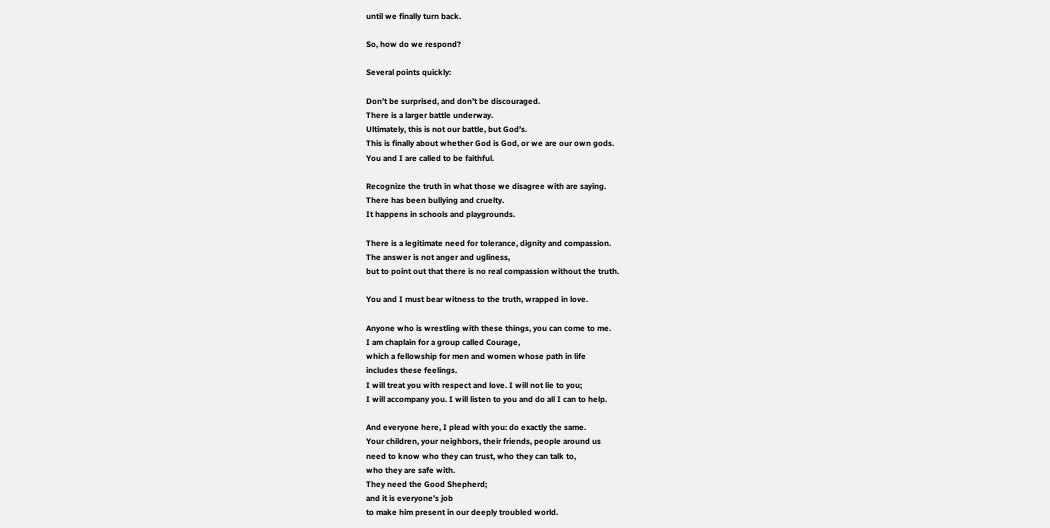until we finally turn back.

So, how do we respond?

Several points quickly:

Don’t be surprised, and don’t be discouraged.
There is a larger battle underway.
Ultimately, this is not our battle, but God’s.
This is finally about whether God is God, or we are our own gods.
You and I are called to be faithful.

Recognize the truth in what those we disagree with are saying.
There has been bullying and cruelty.
It happens in schools and playgrounds.

There is a legitimate need for tolerance, dignity and compassion.
The answer is not anger and ugliness,
but to point out that there is no real compassion without the truth.

You and I must bear witness to the truth, wrapped in love.

Anyone who is wrestling with these things, you can come to me.
I am chaplain for a group called Courage,
which a fellowship for men and women whose path in life
includes these feelings.
I will treat you with respect and love. I will not lie to you;
I will accompany you. I will listen to you and do all I can to help.

And everyone here, I plead with you: do exactly the same.
Your children, your neighbors, their friends, people around us
need to know who they can trust, who they can talk to,
who they are safe with.
They need the Good Shepherd;
and it is everyone’s job
to make him present in our deeply troubled world.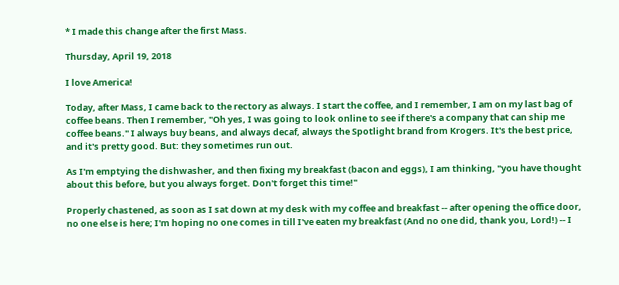* I made this change after the first Mass.

Thursday, April 19, 2018

I love America!

Today, after Mass, I came back to the rectory as always. I start the coffee, and I remember, I am on my last bag of coffee beans. Then I remember, "Oh yes, I was going to look online to see if there's a company that can ship me coffee beans." I always buy beans, and always decaf, always the Spotlight brand from Krogers. It's the best price, and it's pretty good. But: they sometimes run out.

As I'm emptying the dishwasher, and then fixing my breakfast (bacon and eggs), I am thinking, "you have thought about this before, but you always forget. Don't forget this time!"

Properly chastened, as soon as I sat down at my desk with my coffee and breakfast -- after opening the office door, no one else is here; I'm hoping no one comes in till I've eaten my breakfast (And no one did, thank you, Lord!) -- I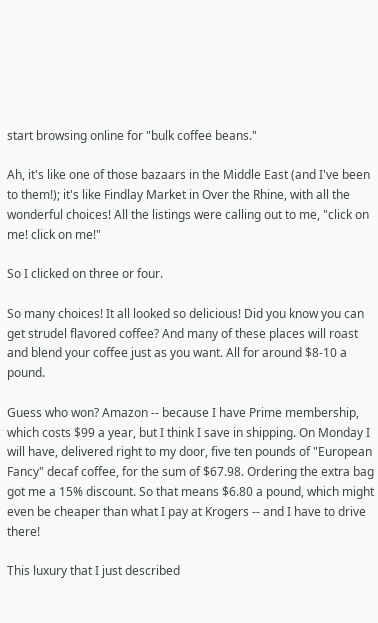start browsing online for "bulk coffee beans."

Ah, it's like one of those bazaars in the Middle East (and I've been to them!); it's like Findlay Market in Over the Rhine, with all the wonderful choices! All the listings were calling out to me, "click on me! click on me!"

So I clicked on three or four.

So many choices! It all looked so delicious! Did you know you can get strudel flavored coffee? And many of these places will roast and blend your coffee just as you want. All for around $8-10 a pound.

Guess who won? Amazon -- because I have Prime membership, which costs $99 a year, but I think I save in shipping. On Monday I will have, delivered right to my door, five ten pounds of "European Fancy" decaf coffee, for the sum of $67.98. Ordering the extra bag got me a 15% discount. So that means $6.80 a pound, which might even be cheaper than what I pay at Krogers -- and I have to drive there!

This luxury that I just described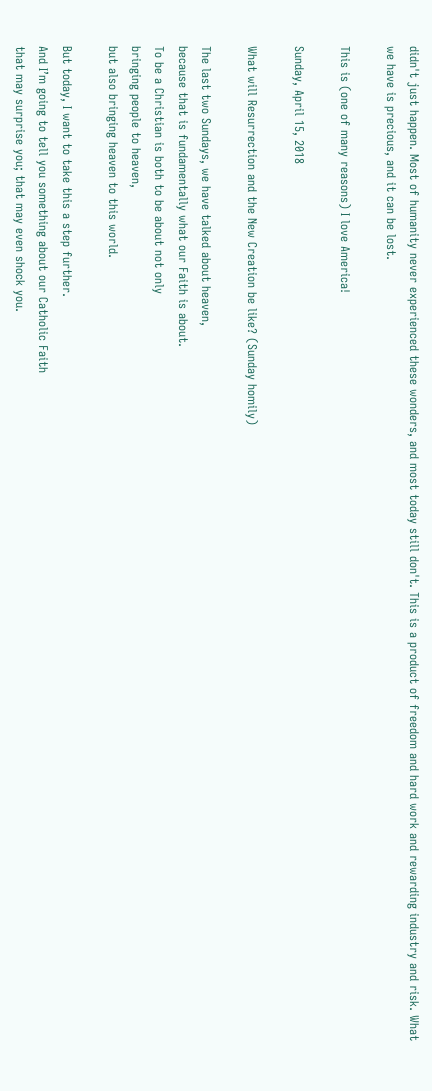didn't just happen. Most of humanity never experienced these wonders, and most today still don't. This is a product of freedom and hard work and rewarding industry and risk. What we have is precious, and it can be lost.

This is (one of many reasons) I love America!

Sunday, April 15, 2018

What will Resurrection and the New Creation be like? (Sunday homily)

The last two Sundays, we have talked about heaven,
because that is fundamentally what our Faith is about.
To be a Christian is both to be about not only
bringing people to heaven,
but also bringing heaven to this world.

But today, I want to take this a step further.
And I’m going to tell you something about our Catholic Faith
that may surprise you; that may even shock you.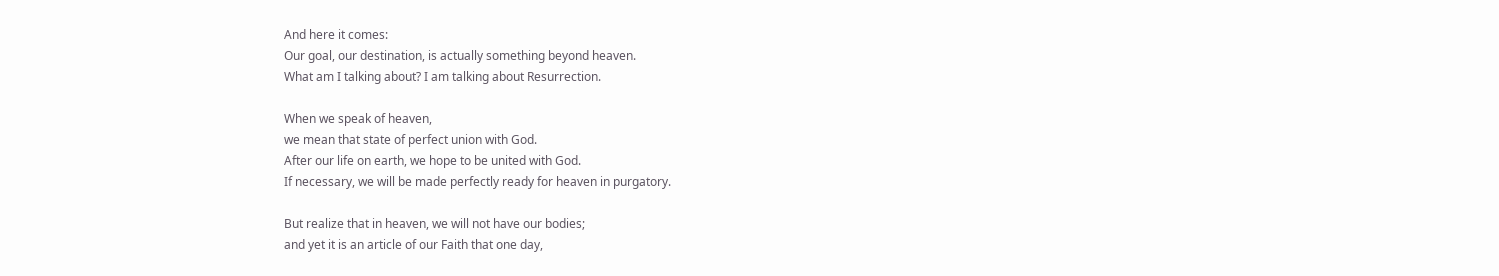And here it comes:
Our goal, our destination, is actually something beyond heaven.
What am I talking about? I am talking about Resurrection.

When we speak of heaven,
we mean that state of perfect union with God.
After our life on earth, we hope to be united with God.
If necessary, we will be made perfectly ready for heaven in purgatory.

But realize that in heaven, we will not have our bodies;
and yet it is an article of our Faith that one day,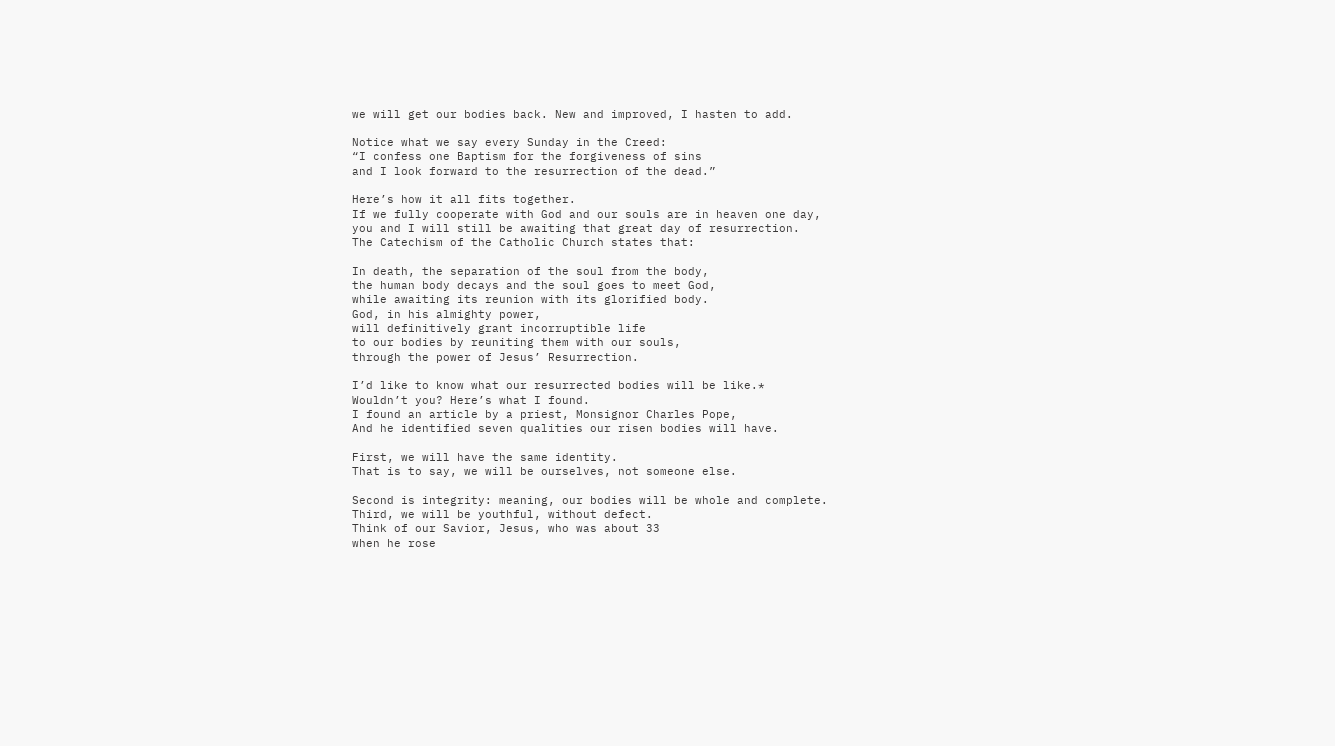we will get our bodies back. New and improved, I hasten to add.

Notice what we say every Sunday in the Creed:
“I confess one Baptism for the forgiveness of sins
and I look forward to the resurrection of the dead.”

Here’s how it all fits together.
If we fully cooperate with God and our souls are in heaven one day,
you and I will still be awaiting that great day of resurrection.
The Catechism of the Catholic Church states that:

In death, the separation of the soul from the body,
the human body decays and the soul goes to meet God,
while awaiting its reunion with its glorified body.
God, in his almighty power,
will definitively grant incorruptible life
to our bodies by reuniting them with our souls,
through the power of Jesus’ Resurrection.

I’d like to know what our resurrected bodies will be like.*
Wouldn’t you? Here’s what I found.
I found an article by a priest, Monsignor Charles Pope,
And he identified seven qualities our risen bodies will have.

First, we will have the same identity.
That is to say, we will be ourselves, not someone else.

Second is integrity: meaning, our bodies will be whole and complete.
Third, we will be youthful, without defect.
Think of our Savior, Jesus, who was about 33
when he rose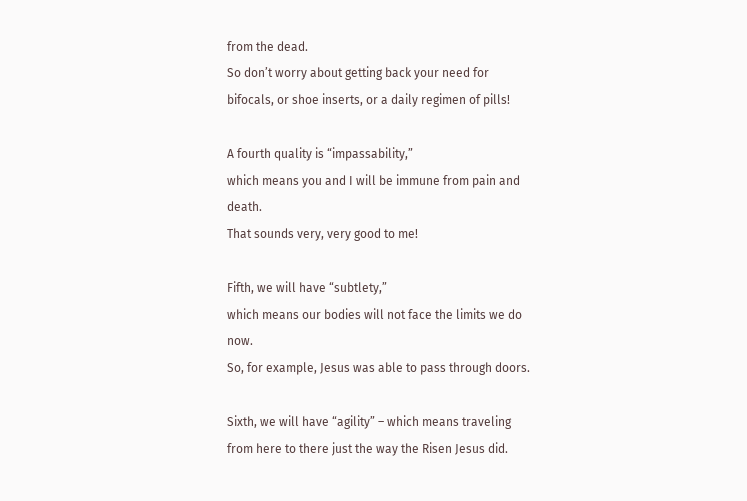from the dead.
So don’t worry about getting back your need for
bifocals, or shoe inserts, or a daily regimen of pills!

A fourth quality is “impassability,”
which means you and I will be immune from pain and death.
That sounds very, very good to me!

Fifth, we will have “subtlety,”
which means our bodies will not face the limits we do now.
So, for example, Jesus was able to pass through doors.

Sixth, we will have “agility” – which means traveling
from here to there just the way the Risen Jesus did.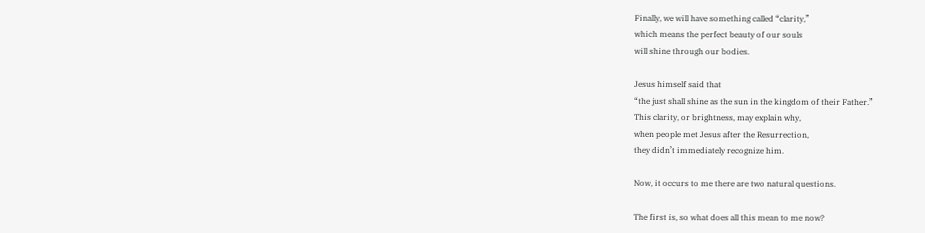Finally, we will have something called “clarity,”
which means the perfect beauty of our souls
will shine through our bodies.

Jesus himself said that
“the just shall shine as the sun in the kingdom of their Father.”
This clarity, or brightness, may explain why,
when people met Jesus after the Resurrection,
they didn’t immediately recognize him.

Now, it occurs to me there are two natural questions.

The first is, so what does all this mean to me now?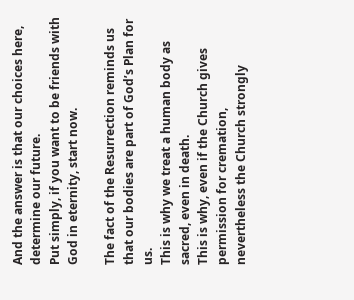And the answer is that our choices here, determine our future.
Put simply, if you want to be friends with God in eternity, start now.

The fact of the Resurrection reminds us
that our bodies are part of God’s Plan for us.
This is why we treat a human body as sacred, even in death.
This is why, even if the Church gives permission for cremation,
nevertheless the Church strongly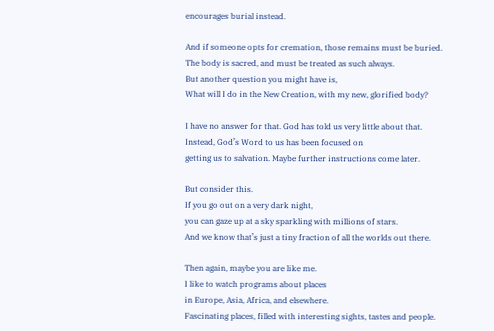encourages burial instead.

And if someone opts for cremation, those remains must be buried.
The body is sacred, and must be treated as such always.
But another question you might have is,
What will I do in the New Creation, with my new, glorified body?

I have no answer for that. God has told us very little about that.
Instead, God’s Word to us has been focused on
getting us to salvation. Maybe further instructions come later.

But consider this.
If you go out on a very dark night,
you can gaze up at a sky sparkling with millions of stars.
And we know that’s just a tiny fraction of all the worlds out there.

Then again, maybe you are like me.
I like to watch programs about places
in Europe, Asia, Africa, and elsewhere.
Fascinating places, filled with interesting sights, tastes and people.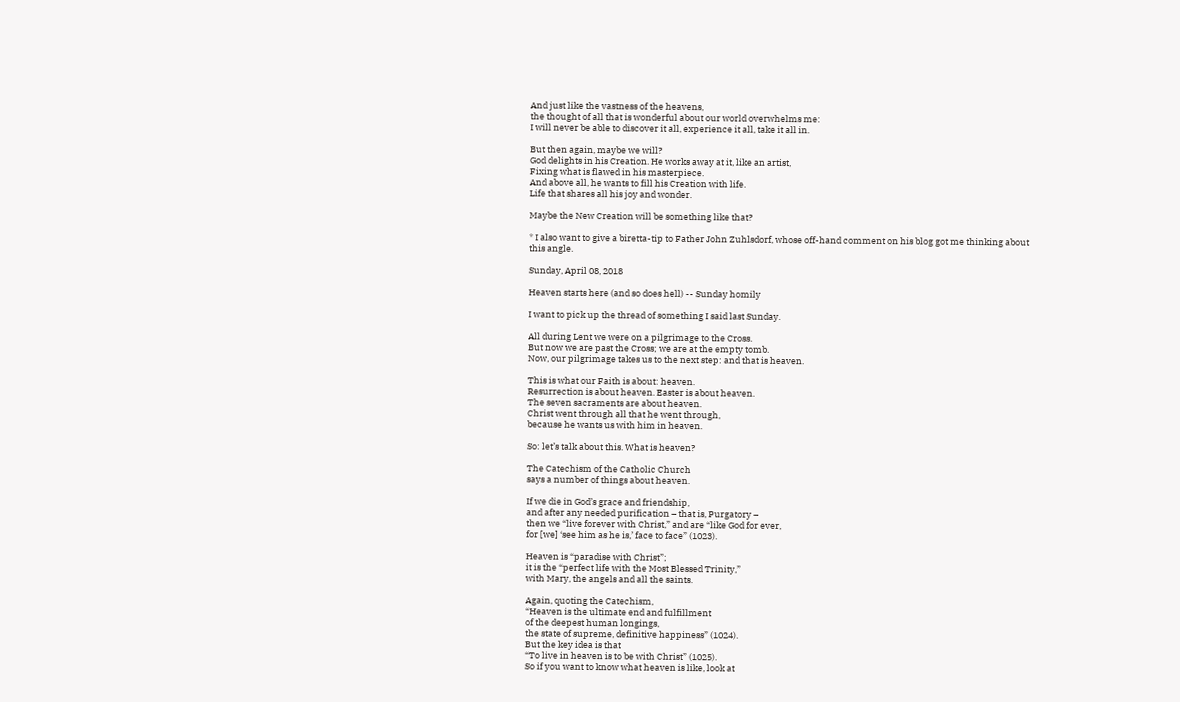And just like the vastness of the heavens,
the thought of all that is wonderful about our world overwhelms me:
I will never be able to discover it all, experience it all, take it all in.

But then again, maybe we will?
God delights in his Creation. He works away at it, like an artist,
Fixing what is flawed in his masterpiece.
And above all, he wants to fill his Creation with life.
Life that shares all his joy and wonder.

Maybe the New Creation will be something like that?

* I also want to give a biretta-tip to Father John Zuhlsdorf, whose off-hand comment on his blog got me thinking about this angle.

Sunday, April 08, 2018

Heaven starts here (and so does hell) -- Sunday homily

I want to pick up the thread of something I said last Sunday.

All during Lent we were on a pilgrimage to the Cross.
But now we are past the Cross; we are at the empty tomb.
Now, our pilgrimage takes us to the next step: and that is heaven.

This is what our Faith is about: heaven.
Resurrection is about heaven. Easter is about heaven.
The seven sacraments are about heaven.
Christ went through all that he went through,
because he wants us with him in heaven.

So: let’s talk about this. What is heaven?

The Catechism of the Catholic Church
says a number of things about heaven.

If we die in God’s grace and friendship,
and after any needed purification – that is, Purgatory –
then we “live forever with Christ,” and are “like God for ever,
for [we] ‘see him as he is,’ face to face” (1023).

Heaven is “paradise with Christ”;
it is the “perfect life with the Most Blessed Trinity,”
with Mary, the angels and all the saints.

Again, quoting the Catechism,
“Heaven is the ultimate end and fulfillment
of the deepest human longings,
the state of supreme, definitive happiness” (1024).
But the key idea is that
“To live in heaven is to be with Christ” (1025).
So if you want to know what heaven is like, look at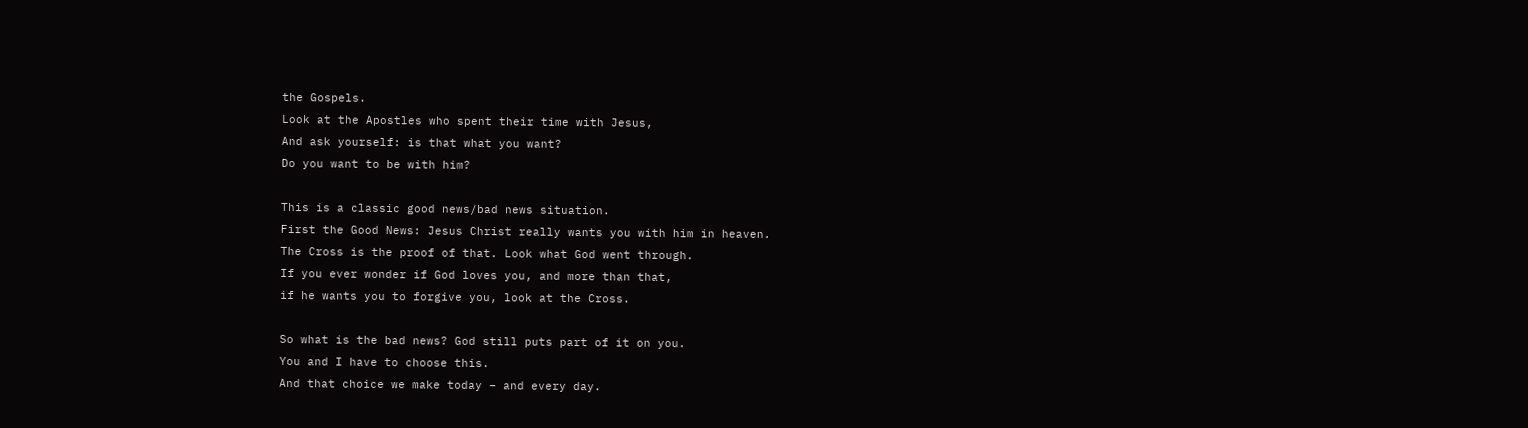the Gospels.
Look at the Apostles who spent their time with Jesus,
And ask yourself: is that what you want?
Do you want to be with him?

This is a classic good news/bad news situation.
First the Good News: Jesus Christ really wants you with him in heaven.
The Cross is the proof of that. Look what God went through.
If you ever wonder if God loves you, and more than that,
if he wants you to forgive you, look at the Cross.

So what is the bad news? God still puts part of it on you.
You and I have to choose this.
And that choice we make today – and every day.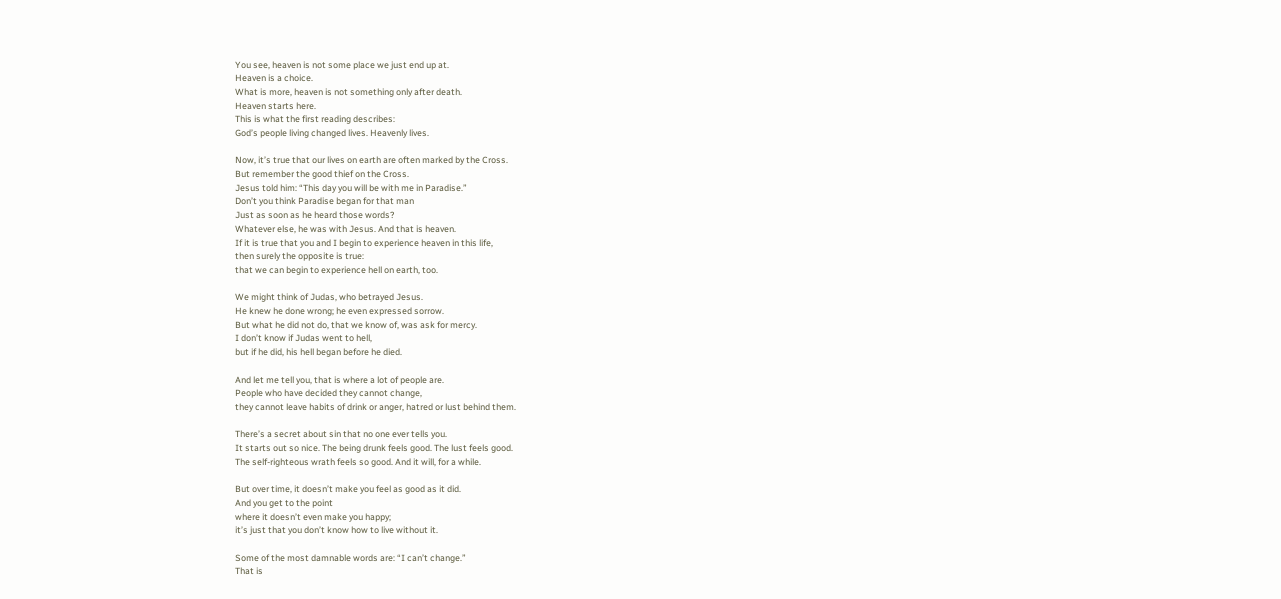You see, heaven is not some place we just end up at.
Heaven is a choice.
What is more, heaven is not something only after death.
Heaven starts here.
This is what the first reading describes:
God’s people living changed lives. Heavenly lives.

Now, it’s true that our lives on earth are often marked by the Cross.
But remember the good thief on the Cross.
Jesus told him: “This day you will be with me in Paradise.”
Don’t you think Paradise began for that man
Just as soon as he heard those words?
Whatever else, he was with Jesus. And that is heaven.
If it is true that you and I begin to experience heaven in this life,
then surely the opposite is true:
that we can begin to experience hell on earth, too.

We might think of Judas, who betrayed Jesus.
He knew he done wrong; he even expressed sorrow.
But what he did not do, that we know of, was ask for mercy.
I don’t know if Judas went to hell,
but if he did, his hell began before he died.

And let me tell you, that is where a lot of people are.
People who have decided they cannot change,
they cannot leave habits of drink or anger, hatred or lust behind them.

There’s a secret about sin that no one ever tells you.
It starts out so nice. The being drunk feels good. The lust feels good.
The self-righteous wrath feels so good. And it will, for a while.

But over time, it doesn’t make you feel as good as it did.
And you get to the point
where it doesn’t even make you happy;
it’s just that you don’t know how to live without it.

Some of the most damnable words are: “I can’t change.”
That is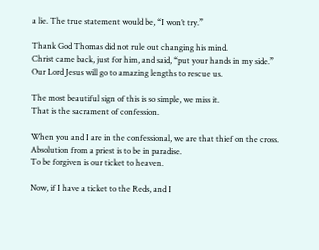a lie. The true statement would be, “I won’t try.”

Thank God Thomas did not rule out changing his mind.
Christ came back, just for him, and said, “put your hands in my side.”
Our Lord Jesus will go to amazing lengths to rescue us.

The most beautiful sign of this is so simple, we miss it.
That is the sacrament of confession.

When you and I are in the confessional, we are that thief on the cross.
Absolution from a priest is to be in paradise.
To be forgiven is our ticket to heaven.

Now, if I have a ticket to the Reds, and I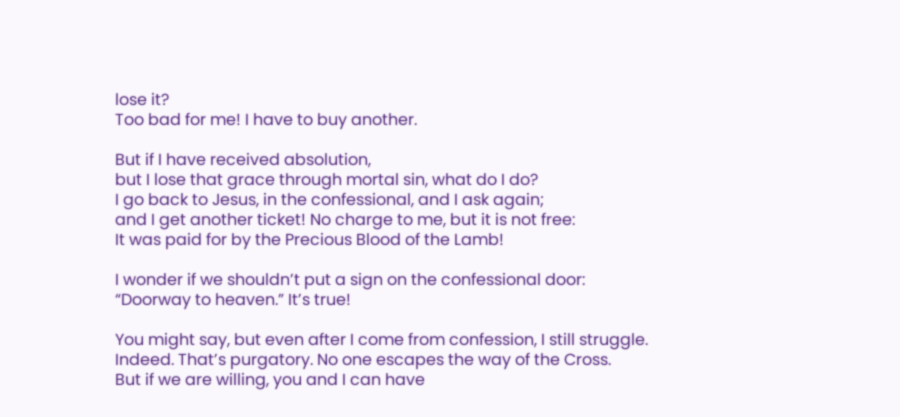lose it?
Too bad for me! I have to buy another.

But if I have received absolution,
but I lose that grace through mortal sin, what do I do?
I go back to Jesus, in the confessional, and I ask again;
and I get another ticket! No charge to me, but it is not free:
It was paid for by the Precious Blood of the Lamb!

I wonder if we shouldn’t put a sign on the confessional door:
“Doorway to heaven.” It’s true!

You might say, but even after I come from confession, I still struggle.
Indeed. That’s purgatory. No one escapes the way of the Cross.
But if we are willing, you and I can have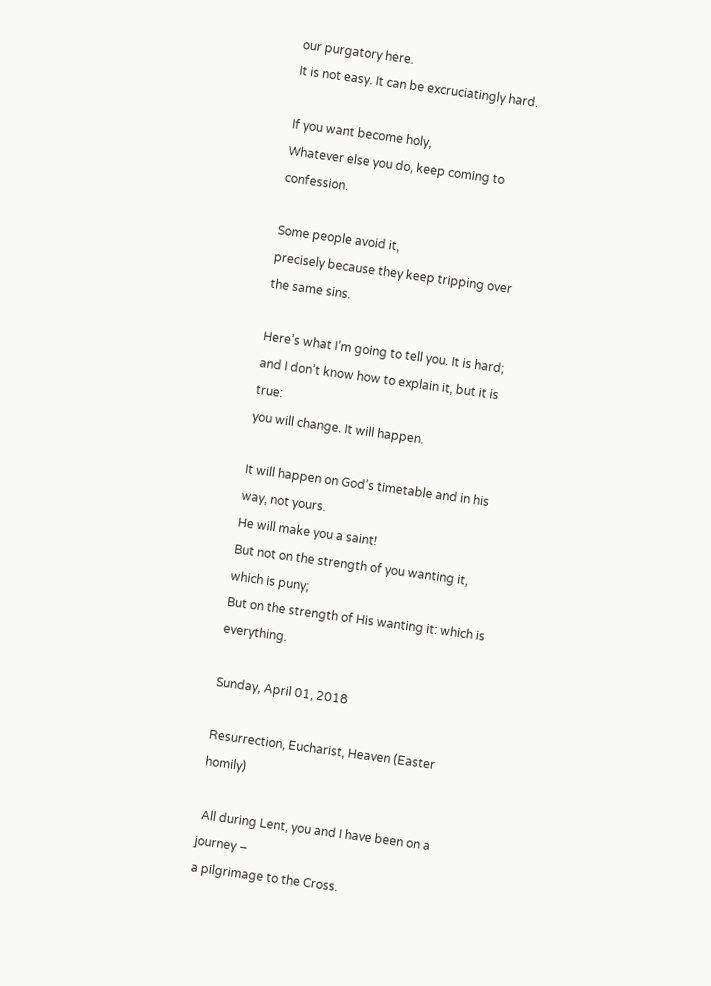our purgatory here.
It is not easy. It can be excruciatingly hard.

If you want become holy,
Whatever else you do, keep coming to confession.

Some people avoid it,
precisely because they keep tripping over the same sins.

Here’s what I’m going to tell you. It is hard;
and I don’t know how to explain it, but it is true:
you will change. It will happen.

It will happen on God’s timetable and in his way, not yours.
He will make you a saint!
But not on the strength of you wanting it, which is puny;
But on the strength of His wanting it: which is everything.

Sunday, April 01, 2018

Resurrection, Eucharist, Heaven (Easter homily)

 All during Lent, you and I have been on a journey –
a pilgrimage to the Cross.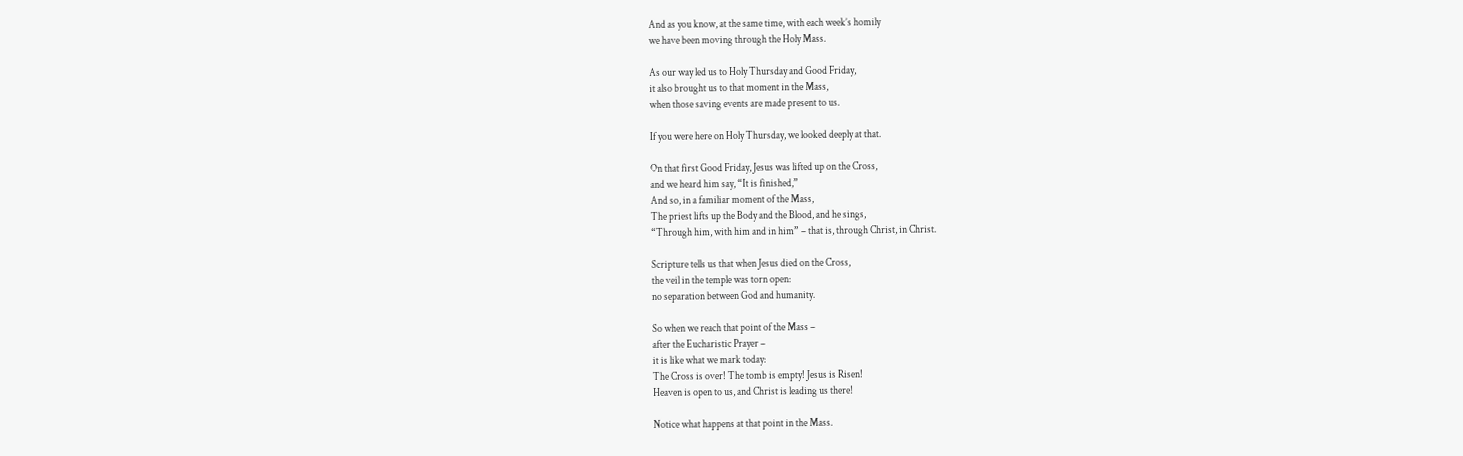And as you know, at the same time, with each week’s homily
we have been moving through the Holy Mass.

As our way led us to Holy Thursday and Good Friday,
it also brought us to that moment in the Mass,
when those saving events are made present to us.

If you were here on Holy Thursday, we looked deeply at that.

On that first Good Friday, Jesus was lifted up on the Cross,
and we heard him say, “It is finished,”
And so, in a familiar moment of the Mass,
The priest lifts up the Body and the Blood, and he sings,
“Through him, with him and in him” – that is, through Christ, in Christ.

Scripture tells us that when Jesus died on the Cross,
the veil in the temple was torn open:
no separation between God and humanity.

So when we reach that point of the Mass –
after the Eucharistic Prayer –
it is like what we mark today:
The Cross is over! The tomb is empty! Jesus is Risen!
Heaven is open to us, and Christ is leading us there!

Notice what happens at that point in the Mass.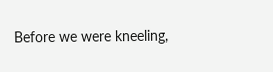Before we were kneeling,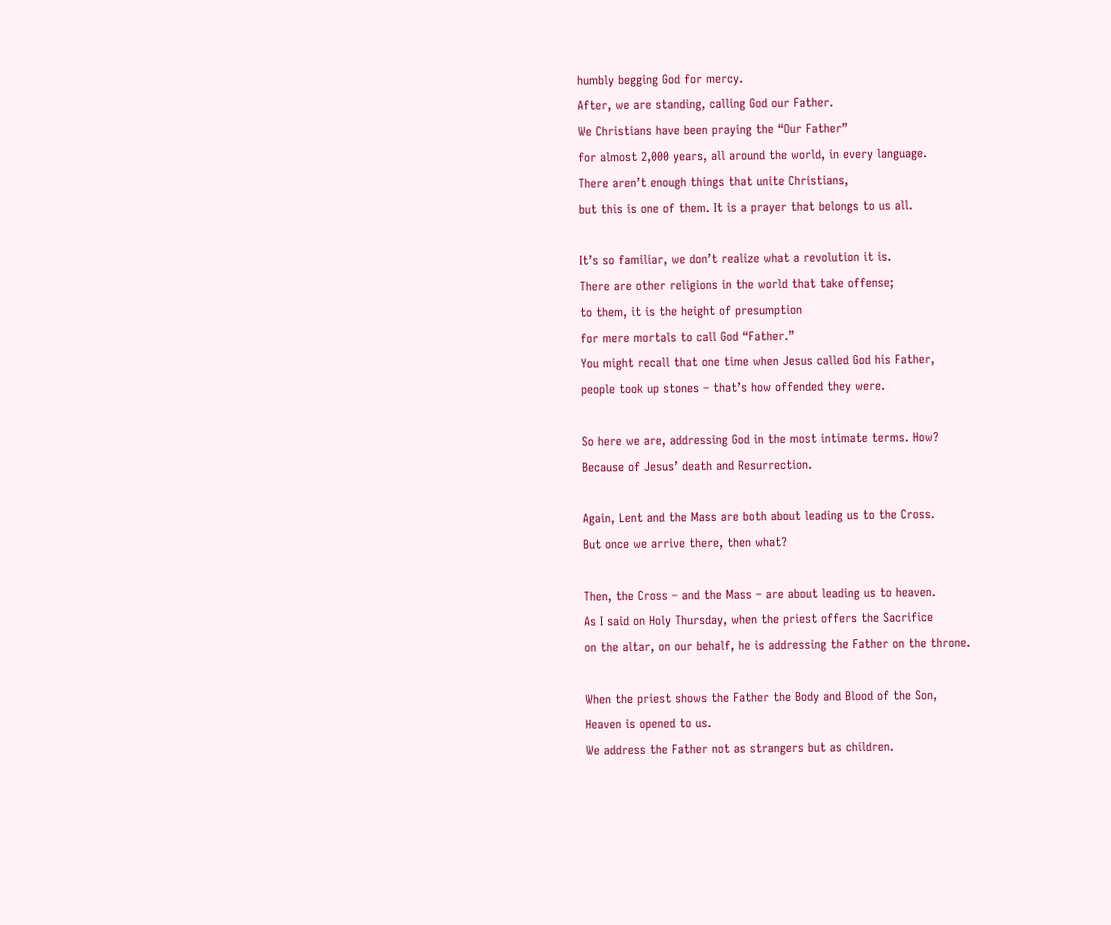humbly begging God for mercy.
After, we are standing, calling God our Father.
We Christians have been praying the “Our Father”
for almost 2,000 years, all around the world, in every language.
There aren’t enough things that unite Christians,
but this is one of them. It is a prayer that belongs to us all.

It’s so familiar, we don’t realize what a revolution it is.
There are other religions in the world that take offense;
to them, it is the height of presumption
for mere mortals to call God “Father.”
You might recall that one time when Jesus called God his Father,
people took up stones – that’s how offended they were.

So here we are, addressing God in the most intimate terms. How?
Because of Jesus’ death and Resurrection.

Again, Lent and the Mass are both about leading us to the Cross.
But once we arrive there, then what?

Then, the Cross – and the Mass – are about leading us to heaven.
As I said on Holy Thursday, when the priest offers the Sacrifice
on the altar, on our behalf, he is addressing the Father on the throne.

When the priest shows the Father the Body and Blood of the Son,
Heaven is opened to us.
We address the Father not as strangers but as children.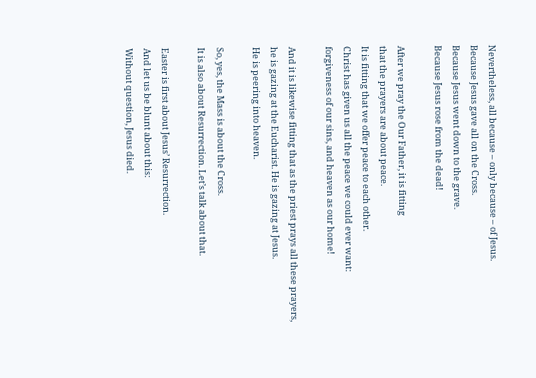Nevertheless, all because – only because – of Jesus.
Because Jesus gave all on the Cross.
Because Jesus went down to the grave.
Because Jesus rose from the dead!

After we pray the Our Father, it is fitting
that the prayers are about peace.
It is fitting that we offer peace to each other.
Christ has given us all the peace we could ever want:
forgiveness of our sins, and heaven as our home!

And it is likewise fitting that as the priest prays all these prayers,
he is gazing at the Eucharist. He is gazing at Jesus.
He is peering into heaven.

So, yes, the Mass is about the Cross.
It is also about Resurrection. Let’s talk about that.

Easter is first about Jesus’ Resurrection.
And let us be blunt about this:
Without question, Jesus died.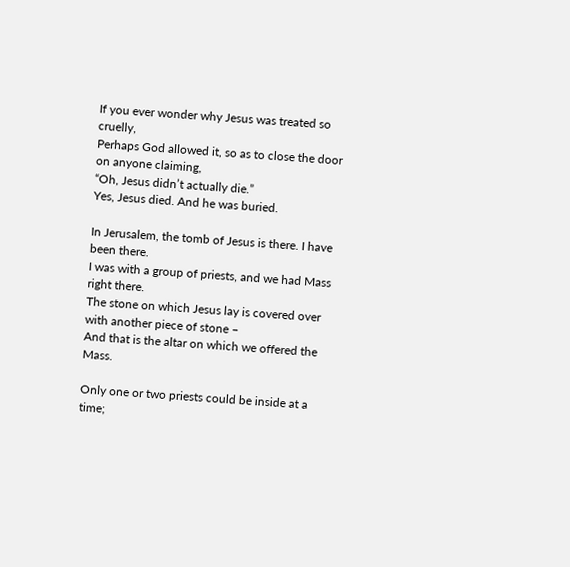If you ever wonder why Jesus was treated so cruelly,
Perhaps God allowed it, so as to close the door on anyone claiming,
“Oh, Jesus didn’t actually die.”
Yes, Jesus died. And he was buried.

In Jerusalem, the tomb of Jesus is there. I have been there.
I was with a group of priests, and we had Mass right there.
The stone on which Jesus lay is covered over
with another piece of stone –
And that is the altar on which we offered the Mass.

Only one or two priests could be inside at a time;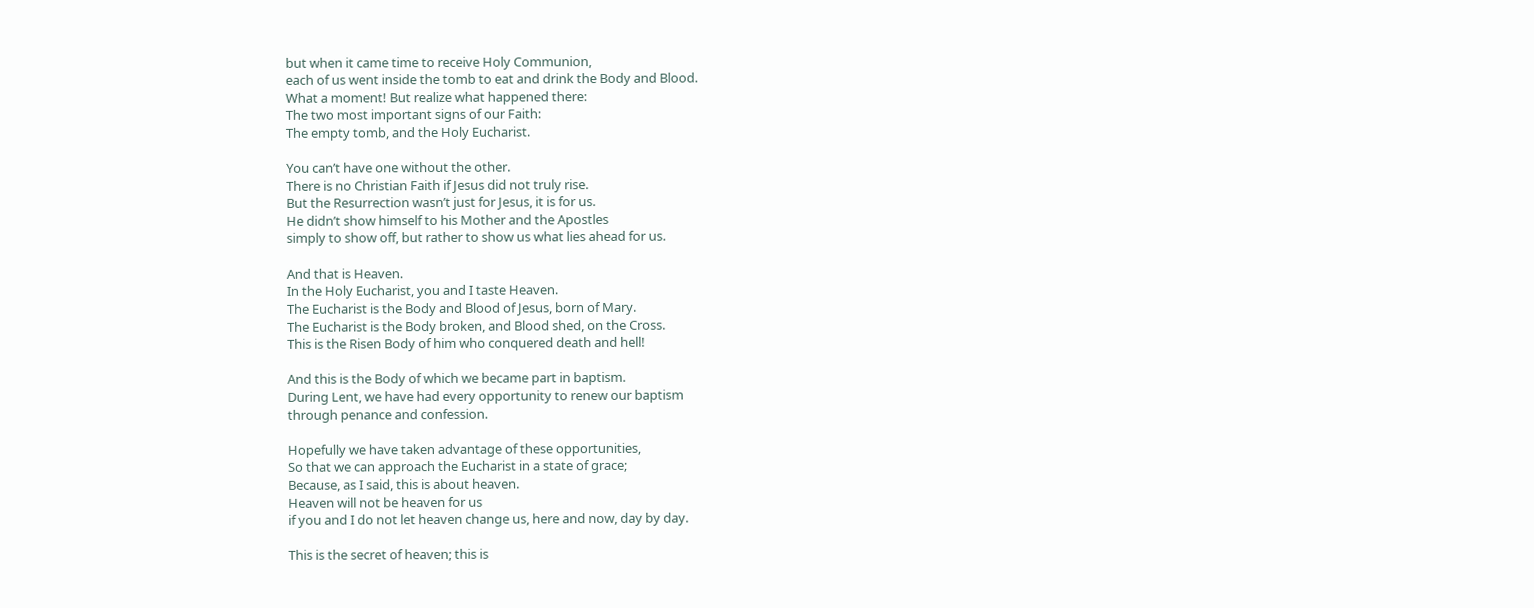but when it came time to receive Holy Communion,
each of us went inside the tomb to eat and drink the Body and Blood.
What a moment! But realize what happened there:
The two most important signs of our Faith:
The empty tomb, and the Holy Eucharist.

You can’t have one without the other.
There is no Christian Faith if Jesus did not truly rise.
But the Resurrection wasn’t just for Jesus, it is for us.
He didn’t show himself to his Mother and the Apostles
simply to show off, but rather to show us what lies ahead for us.

And that is Heaven.
In the Holy Eucharist, you and I taste Heaven.
The Eucharist is the Body and Blood of Jesus, born of Mary.
The Eucharist is the Body broken, and Blood shed, on the Cross.
This is the Risen Body of him who conquered death and hell!

And this is the Body of which we became part in baptism.
During Lent, we have had every opportunity to renew our baptism
through penance and confession.

Hopefully we have taken advantage of these opportunities,
So that we can approach the Eucharist in a state of grace;
Because, as I said, this is about heaven.
Heaven will not be heaven for us
if you and I do not let heaven change us, here and now, day by day.

This is the secret of heaven; this is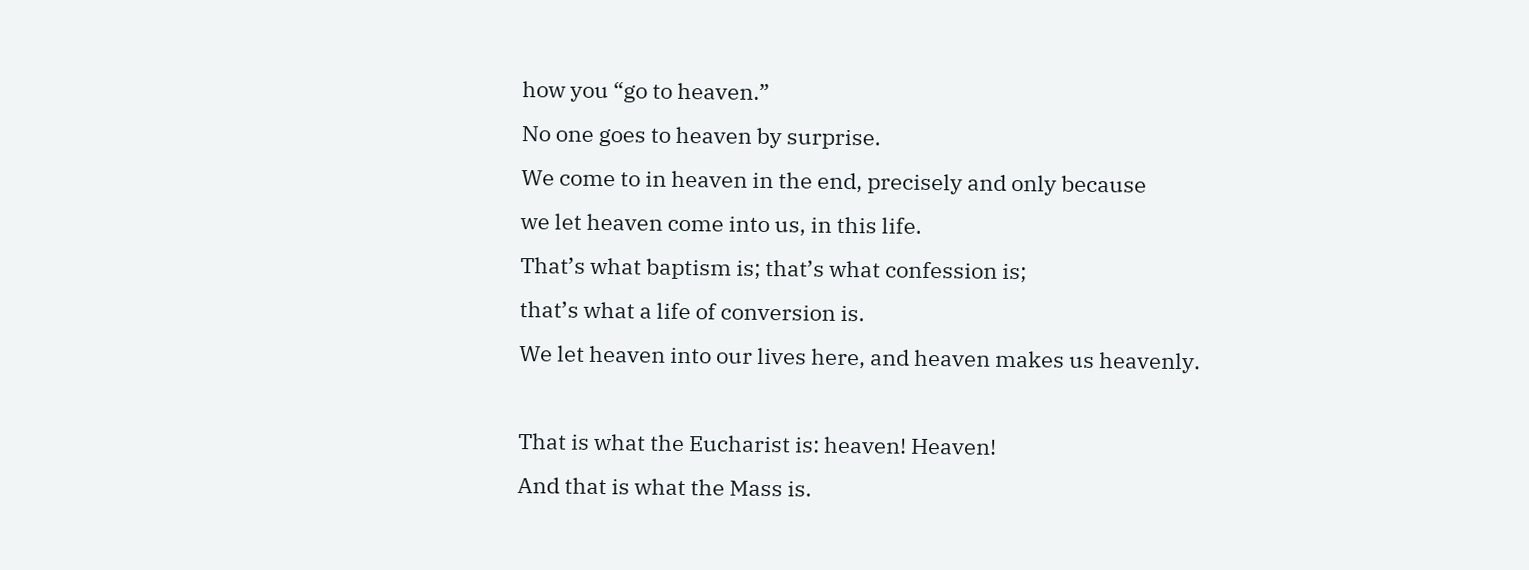how you “go to heaven.”
No one goes to heaven by surprise.
We come to in heaven in the end, precisely and only because
we let heaven come into us, in this life.
That’s what baptism is; that’s what confession is;
that’s what a life of conversion is.
We let heaven into our lives here, and heaven makes us heavenly.

That is what the Eucharist is: heaven! Heaven!
And that is what the Mass is.